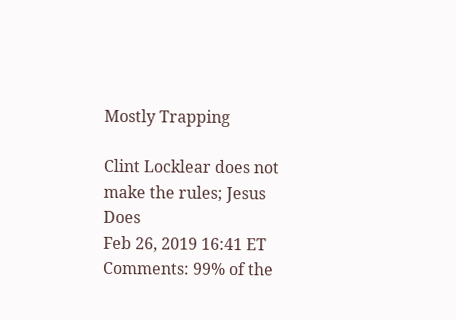Mostly Trapping

Clint Locklear does not make the rules; Jesus Does
Feb 26, 2019 16:41 ET
Comments: 99% of the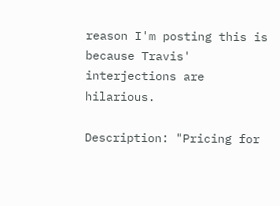reason I'm posting this is because Travis' interjections are hilarious.

Description: "Pricing for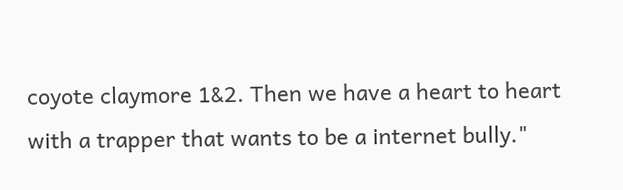coyote claymore 1&2. Then we have a heart to heart with a trapper that wants to be a internet bully."